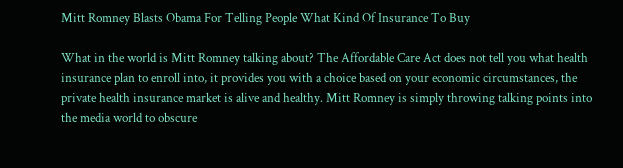Mitt Romney Blasts Obama For Telling People What Kind Of Insurance To Buy

What in the world is Mitt Romney talking about? The Affordable Care Act does not tell you what health insurance plan to enroll into, it provides you with a choice based on your economic circumstances, the private health insurance market is alive and healthy. Mitt Romney is simply throwing talking points into the media world to obscure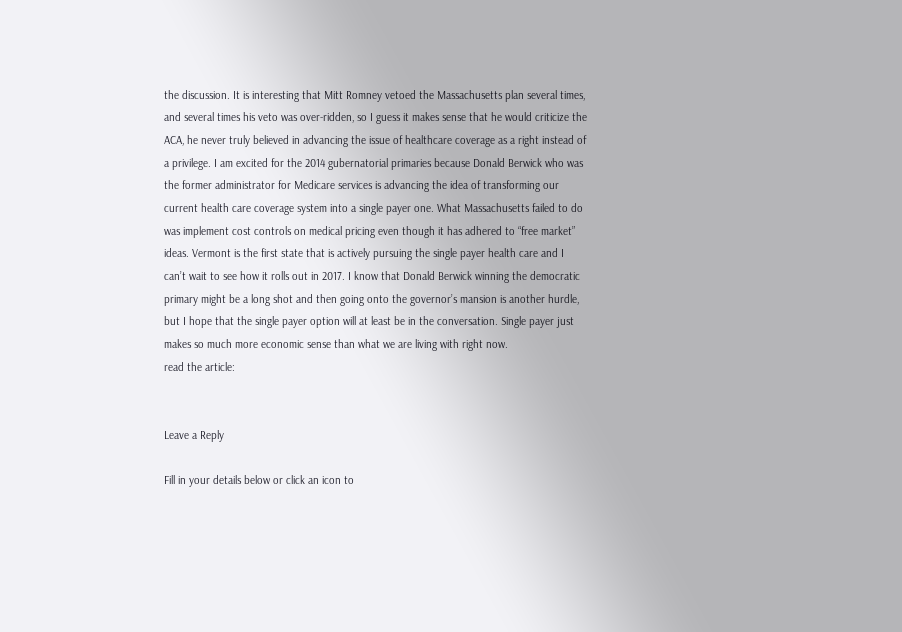the discussion. It is interesting that Mitt Romney vetoed the Massachusetts plan several times, and several times his veto was over-ridden, so I guess it makes sense that he would criticize the ACA, he never truly believed in advancing the issue of healthcare coverage as a right instead of a privilege. I am excited for the 2014 gubernatorial primaries because Donald Berwick who was the former administrator for Medicare services is advancing the idea of transforming our current health care coverage system into a single payer one. What Massachusetts failed to do was implement cost controls on medical pricing even though it has adhered to “free market” ideas. Vermont is the first state that is actively pursuing the single payer health care and I can’t wait to see how it rolls out in 2017. I know that Donald Berwick winning the democratic primary might be a long shot and then going onto the governor’s mansion is another hurdle, but I hope that the single payer option will at least be in the conversation. Single payer just makes so much more economic sense than what we are living with right now.
read the article:


Leave a Reply

Fill in your details below or click an icon to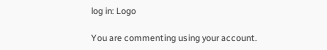log in: Logo

You are commenting using your account.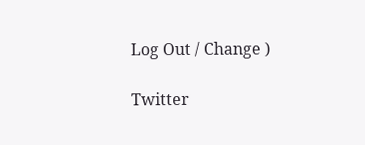Log Out / Change )

Twitter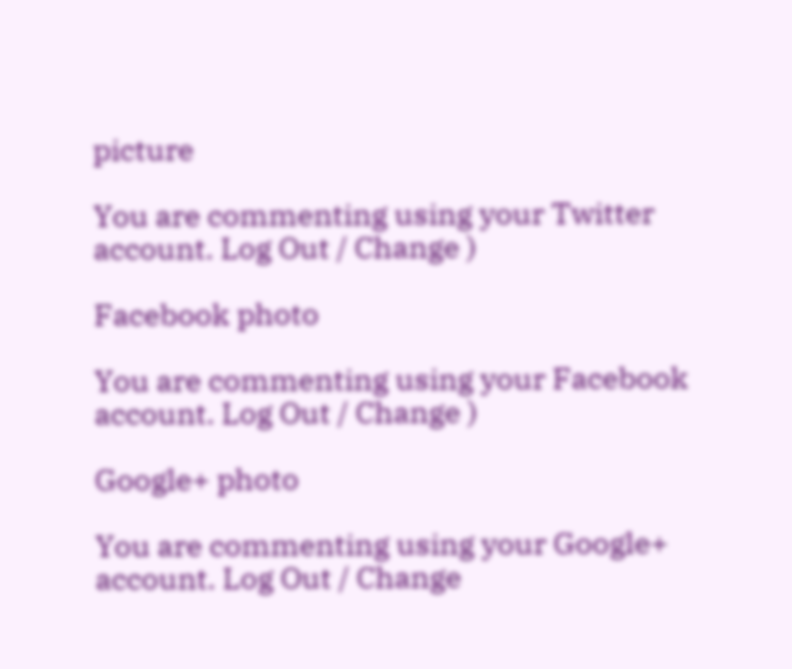picture

You are commenting using your Twitter account. Log Out / Change )

Facebook photo

You are commenting using your Facebook account. Log Out / Change )

Google+ photo

You are commenting using your Google+ account. Log Out / Change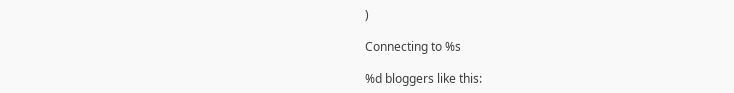)

Connecting to %s

%d bloggers like this: